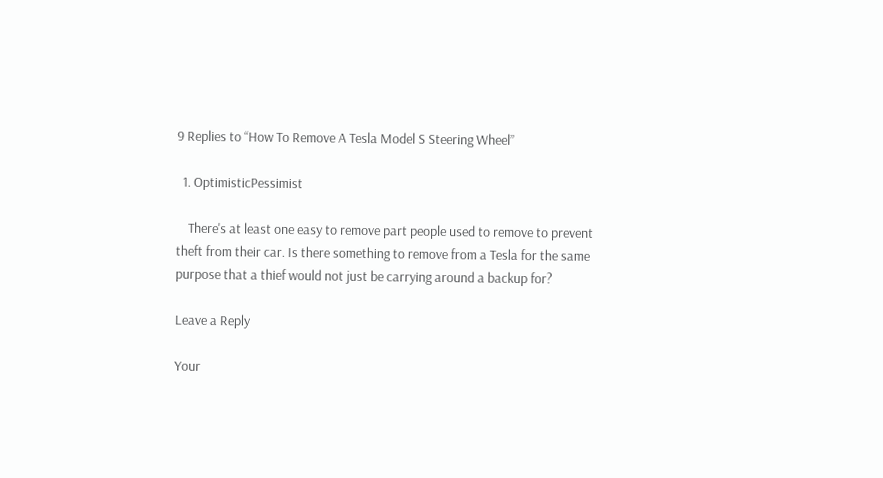9 Replies to “How To Remove A Tesla Model S Steering Wheel”

  1. OptimisticPessimist

    There's at least one easy to remove part people used to remove to prevent theft from their car. Is there something to remove from a Tesla for the same purpose that a thief would not just be carrying around a backup for?

Leave a Reply

Your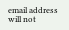email address will not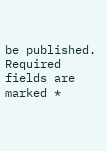be published. Required fields are marked *